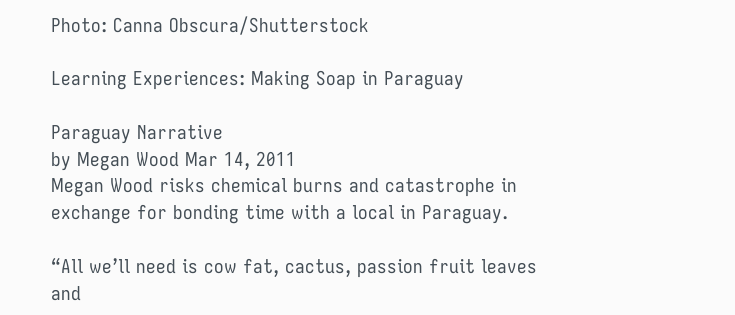Photo: Canna Obscura/Shutterstock

Learning Experiences: Making Soap in Paraguay

Paraguay Narrative
by Megan Wood Mar 14, 2011
Megan Wood risks chemical burns and catastrophe in exchange for bonding time with a local in Paraguay.

“All we’ll need is cow fat, cactus, passion fruit leaves and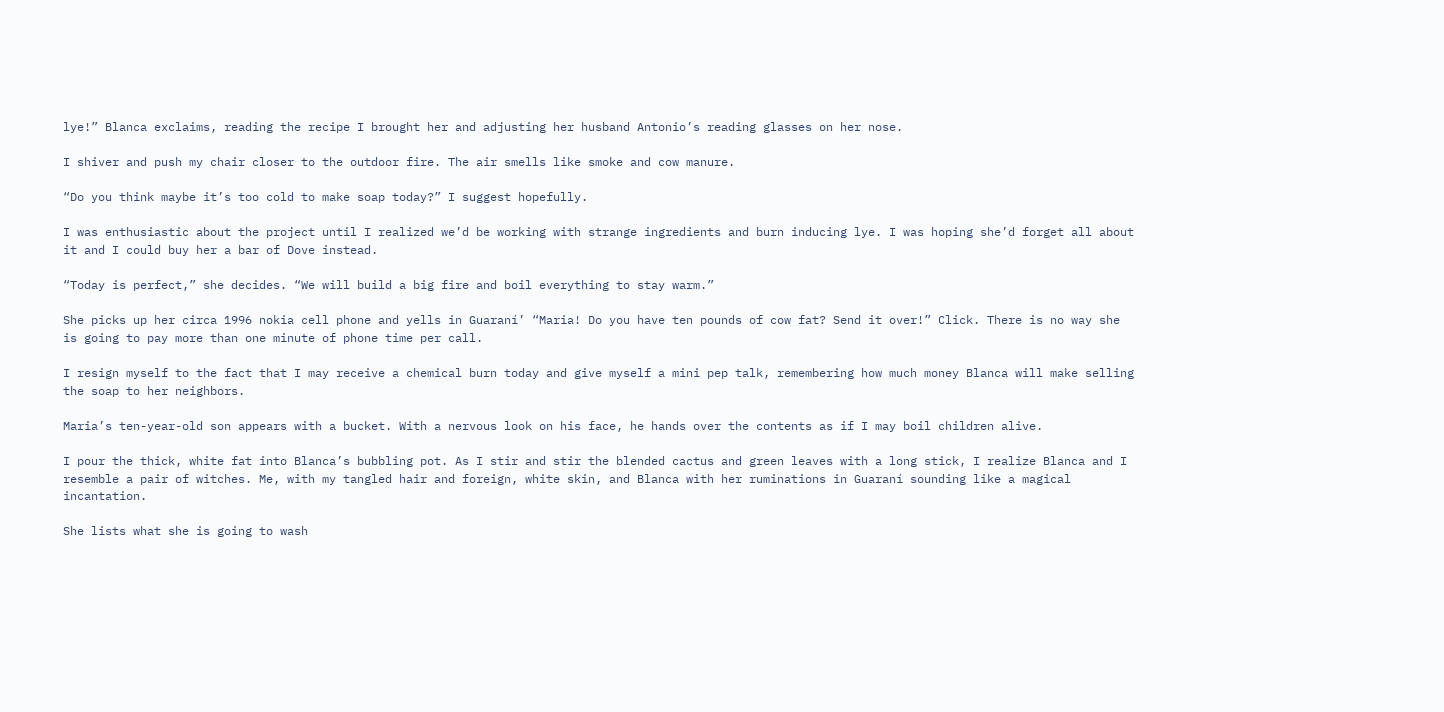lye!” Blanca exclaims, reading the recipe I brought her and adjusting her husband Antonio’s reading glasses on her nose.

I shiver and push my chair closer to the outdoor fire. The air smells like smoke and cow manure.

“Do you think maybe it’s too cold to make soap today?” I suggest hopefully.

I was enthusiastic about the project until I realized we’d be working with strange ingredients and burn inducing lye. I was hoping she’d forget all about it and I could buy her a bar of Dove instead.

“Today is perfect,” she decides. “We will build a big fire and boil everything to stay warm.”

She picks up her circa 1996 nokia cell phone and yells in Guaraní’ “Maria! Do you have ten pounds of cow fat? Send it over!” Click. There is no way she is going to pay more than one minute of phone time per call.

I resign myself to the fact that I may receive a chemical burn today and give myself a mini pep talk, remembering how much money Blanca will make selling the soap to her neighbors.

Maria’s ten-year-old son appears with a bucket. With a nervous look on his face, he hands over the contents as if I may boil children alive.

I pour the thick, white fat into Blanca’s bubbling pot. As I stir and stir the blended cactus and green leaves with a long stick, I realize Blanca and I resemble a pair of witches. Me, with my tangled hair and foreign, white skin, and Blanca with her ruminations in Guaraní sounding like a magical incantation.

She lists what she is going to wash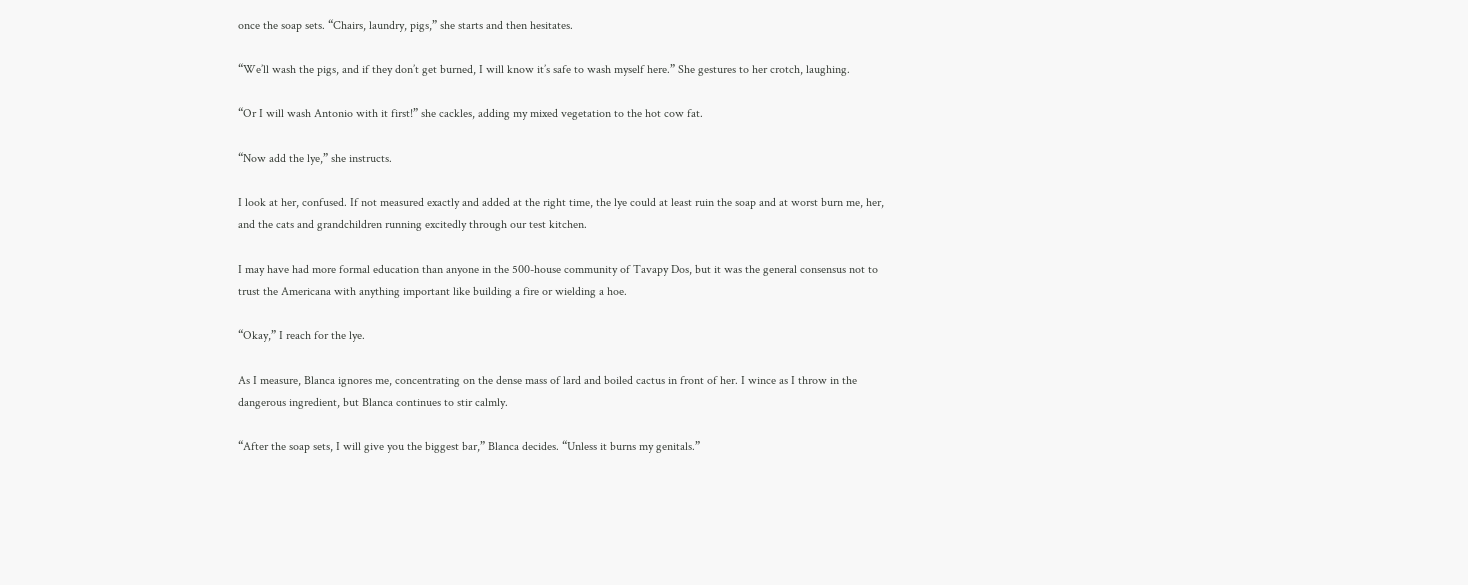once the soap sets. “Chairs, laundry, pigs,” she starts and then hesitates.

“We’ll wash the pigs, and if they don’t get burned, I will know it’s safe to wash myself here.” She gestures to her crotch, laughing.

“Or I will wash Antonio with it first!” she cackles, adding my mixed vegetation to the hot cow fat.

“Now add the lye,” she instructs.

I look at her, confused. If not measured exactly and added at the right time, the lye could at least ruin the soap and at worst burn me, her, and the cats and grandchildren running excitedly through our test kitchen.

I may have had more formal education than anyone in the 500-house community of Tavapy Dos, but it was the general consensus not to trust the Americana with anything important like building a fire or wielding a hoe.

“Okay,” I reach for the lye.

As I measure, Blanca ignores me, concentrating on the dense mass of lard and boiled cactus in front of her. I wince as I throw in the dangerous ingredient, but Blanca continues to stir calmly.

“After the soap sets, I will give you the biggest bar,” Blanca decides. “Unless it burns my genitals.”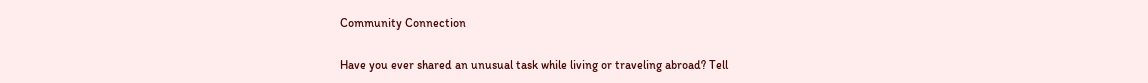Community Connection

Have you ever shared an unusual task while living or traveling abroad? Tell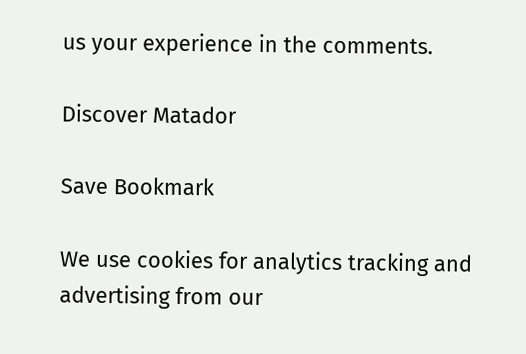us your experience in the comments.

Discover Matador

Save Bookmark

We use cookies for analytics tracking and advertising from our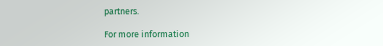partners.

For more information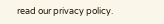read our privacy policy.